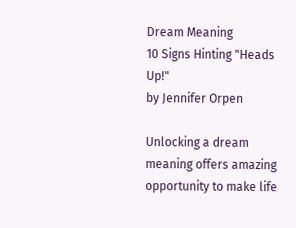Dream Meaning
10 Signs Hinting "Heads Up!"
by Jennifer Orpen

Unlocking a dream meaning offers amazing opportunity to make life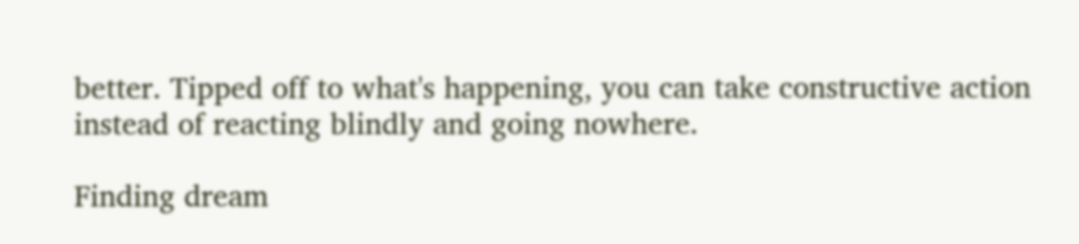better. Tipped off to what's happening, you can take constructive action instead of reacting blindly and going nowhere.

Finding dream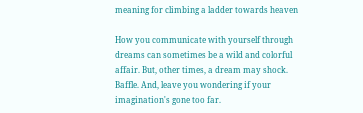meaning for climbing a ladder towards heaven

How you communicate with yourself through dreams can sometimes be a wild and colorful affair. But, other times, a dream may shock. Baffle. And, leave you wondering if your imagination's gone too far.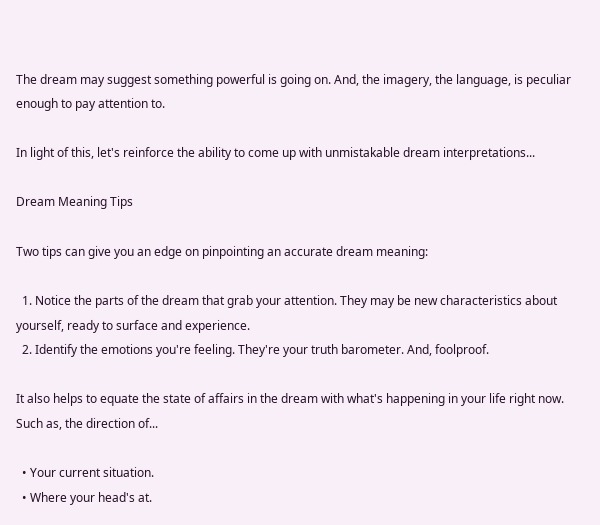The dream may suggest something powerful is going on. And, the imagery, the language, is peculiar enough to pay attention to.

In light of this, let's reinforce the ability to come up with unmistakable dream interpretations...

Dream Meaning Tips

Two tips can give you an edge on pinpointing an accurate dream meaning:

  1. Notice the parts of the dream that grab your attention. They may be new characteristics about yourself, ready to surface and experience.
  2. Identify the emotions you're feeling. They're your truth barometer. And, foolproof.

It also helps to equate the state of affairs in the dream with what's happening in your life right now. Such as, the direction of...

  • Your current situation.
  • Where your head's at.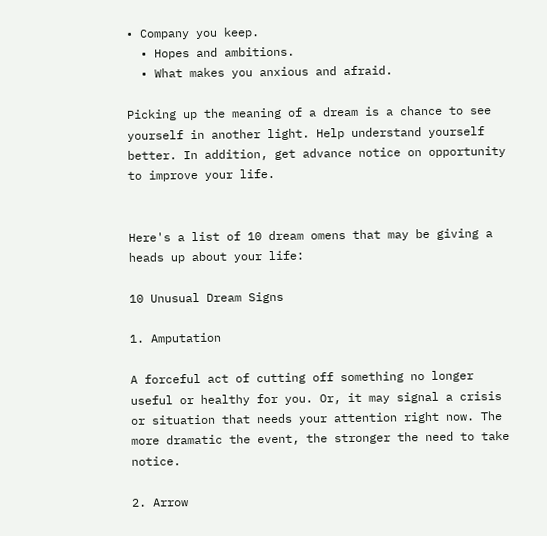• Company you keep.
  • Hopes and ambitions.
  • What makes you anxious and afraid.

Picking up the meaning of a dream is a chance to see yourself in another light. Help understand yourself better. In addition, get advance notice on opportunity to improve your life.


Here's a list of 10 dream omens that may be giving a heads up about your life:

10 Unusual Dream Signs

1. Amputation

A forceful act of cutting off something no longer useful or healthy for you. Or, it may signal a crisis or situation that needs your attention right now. The more dramatic the event, the stronger the need to take notice.

2. Arrow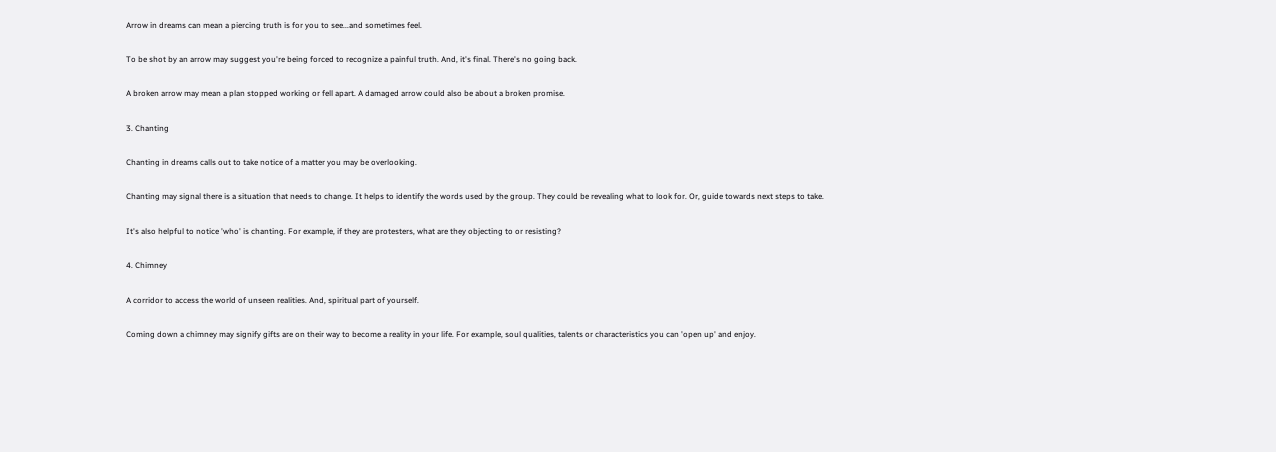Arrow in dreams can mean a piercing truth is for you to see...and sometimes feel.

To be shot by an arrow may suggest you're being forced to recognize a painful truth. And, it's final. There's no going back.

A broken arrow may mean a plan stopped working or fell apart. A damaged arrow could also be about a broken promise.

3. Chanting

Chanting in dreams calls out to take notice of a matter you may be overlooking.

Chanting may signal there is a situation that needs to change. It helps to identify the words used by the group. They could be revealing what to look for. Or, guide towards next steps to take.

It's also helpful to notice 'who' is chanting. For example, if they are protesters, what are they objecting to or resisting?

4. Chimney

A corridor to access the world of unseen realities. And, spiritual part of yourself.

Coming down a chimney may signify gifts are on their way to become a reality in your life. For example, soul qualities, talents or characteristics you can 'open up' and enjoy.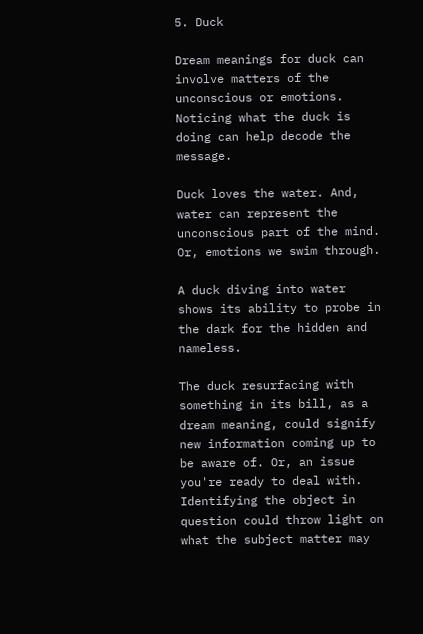5. Duck

Dream meanings for duck can involve matters of the unconscious or emotions. Noticing what the duck is doing can help decode the message.

Duck loves the water. And, water can represent the unconscious part of the mind. Or, emotions we swim through.

A duck diving into water shows its ability to probe in the dark for the hidden and nameless.

The duck resurfacing with something in its bill, as a dream meaning, could signify new information coming up to be aware of. Or, an issue you're ready to deal with. Identifying the object in question could throw light on what the subject matter may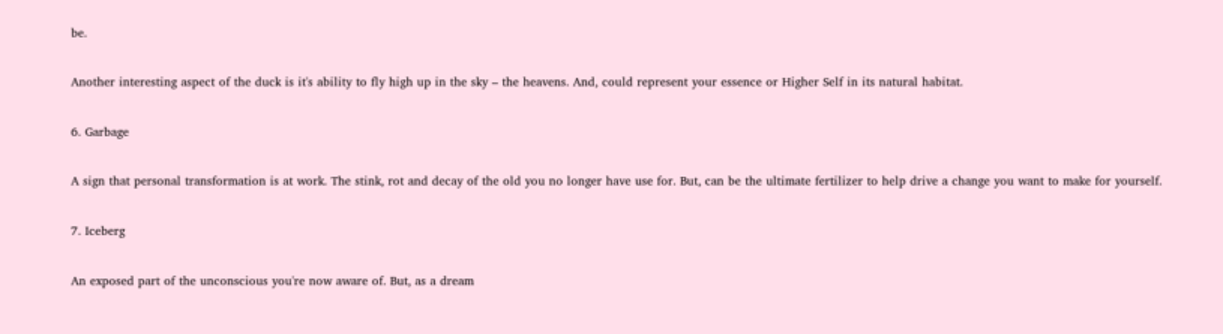be.

Another interesting aspect of the duck is it's ability to fly high up in the sky – the heavens. And, could represent your essence or Higher Self in its natural habitat.

6. Garbage

A sign that personal transformation is at work. The stink, rot and decay of the old you no longer have use for. But, can be the ultimate fertilizer to help drive a change you want to make for yourself.

7. Iceberg

An exposed part of the unconscious you're now aware of. But, as a dream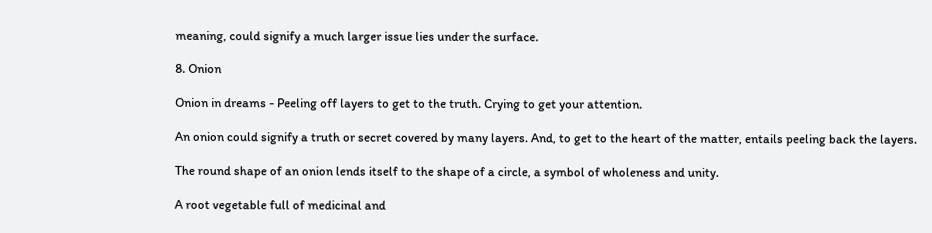meaning, could signify a much larger issue lies under the surface.

8. Onion

Onion in dreams - Peeling off layers to get to the truth. Crying to get your attention.

An onion could signify a truth or secret covered by many layers. And, to get to the heart of the matter, entails peeling back the layers.

The round shape of an onion lends itself to the shape of a circle, a symbol of wholeness and unity.

A root vegetable full of medicinal and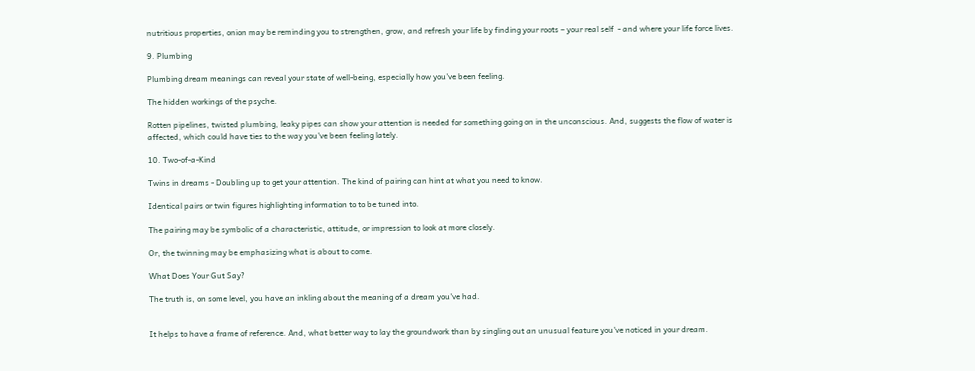nutritious properties, onion may be reminding you to strengthen, grow, and refresh your life by finding your roots – your real self  - and where your life force lives.

9. Plumbing

Plumbing dream meanings can reveal your state of well-being, especially how you've been feeling.

The hidden workings of the psyche.

Rotten pipelines, twisted plumbing, leaky pipes can show your attention is needed for something going on in the unconscious. And, suggests the flow of water is affected, which could have ties to the way you've been feeling lately.

10. Two-of-a-Kind

Twins in dreams - Doubling up to get your attention. The kind of pairing can hint at what you need to know.

Identical pairs or twin figures highlighting information to to be tuned into.

The pairing may be symbolic of a characteristic, attitude, or impression to look at more closely.

Or, the twinning may be emphasizing what is about to come.

What Does Your Gut Say?

The truth is, on some level, you have an inkling about the meaning of a dream you've had.


It helps to have a frame of reference. And, what better way to lay the groundwork than by singling out an unusual feature you've noticed in your dream.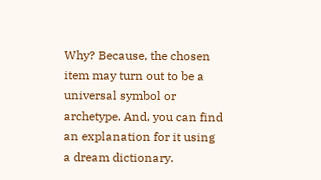Why? Because, the chosen item may turn out to be a universal symbol or archetype. And, you can find an explanation for it using a dream dictionary.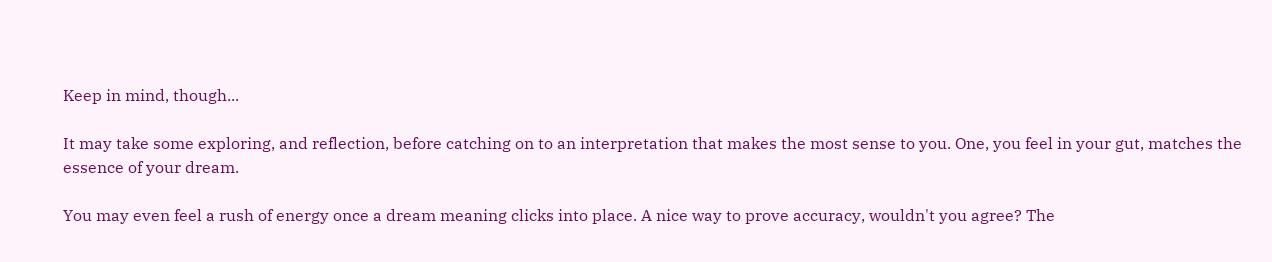Keep in mind, though...

It may take some exploring, and reflection, before catching on to an interpretation that makes the most sense to you. One, you feel in your gut, matches the essence of your dream.

You may even feel a rush of energy once a dream meaning clicks into place. A nice way to prove accuracy, wouldn't you agree? The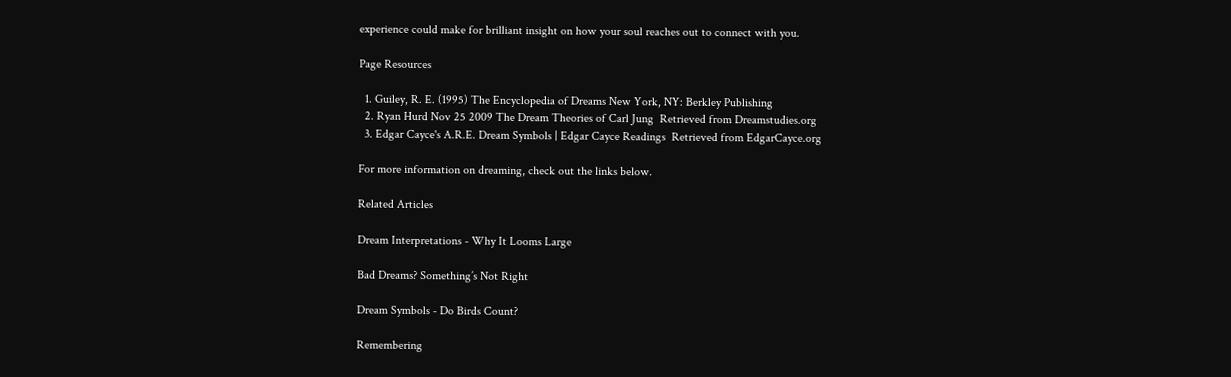experience could make for brilliant insight on how your soul reaches out to connect with you.

Page Resources

  1. Guiley, R. E. (1995) The Encyclopedia of Dreams New York, NY: Berkley Publishing
  2. Ryan Hurd Nov 25 2009 The Dream Theories of Carl Jung  Retrieved from Dreamstudies.org
  3. Edgar Cayce's A.R.E. Dream Symbols | Edgar Cayce Readings  Retrieved from EdgarCayce.org

For more information on dreaming, check out the links below.

Related Articles

Dream Interpretations - Why It Looms Large

Bad Dreams? Something’s Not Right

Dream Symbols - Do Birds Count?

Remembering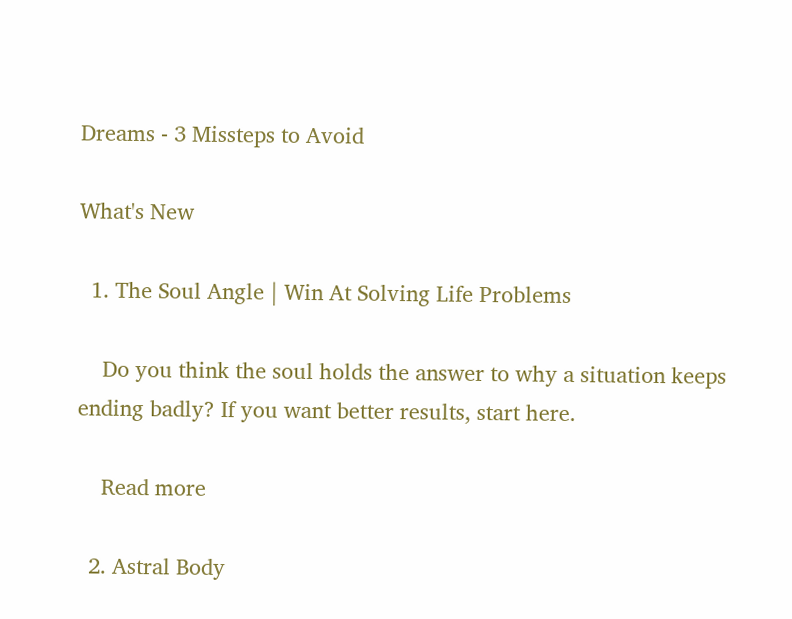Dreams - 3 Missteps to Avoid

What's New

  1. The Soul Angle | Win At Solving Life Problems

    Do you think the soul holds the answer to why a situation keeps ending badly? If you want better results, start here.

    Read more

  2. Astral Body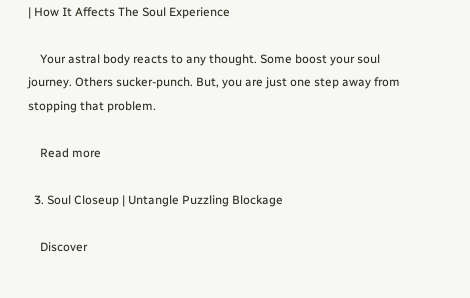| How It Affects The Soul Experience

    Your astral body reacts to any thought. Some boost your soul journey. Others sucker-punch. But, you are just one step away from stopping that problem.

    Read more

  3. Soul Closeup | Untangle Puzzling Blockage

    Discover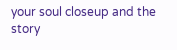your soul closeup and the story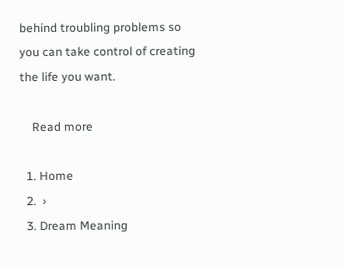behind troubling problems so you can take control of creating the life you want.

    Read more

  1. Home
  2.  ›
  3. Dream Meaning